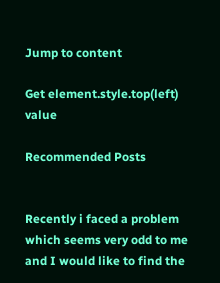Jump to content

Get element.style.top(left) value

Recommended Posts


Recently i faced a problem which seems very odd to me and I would like to find the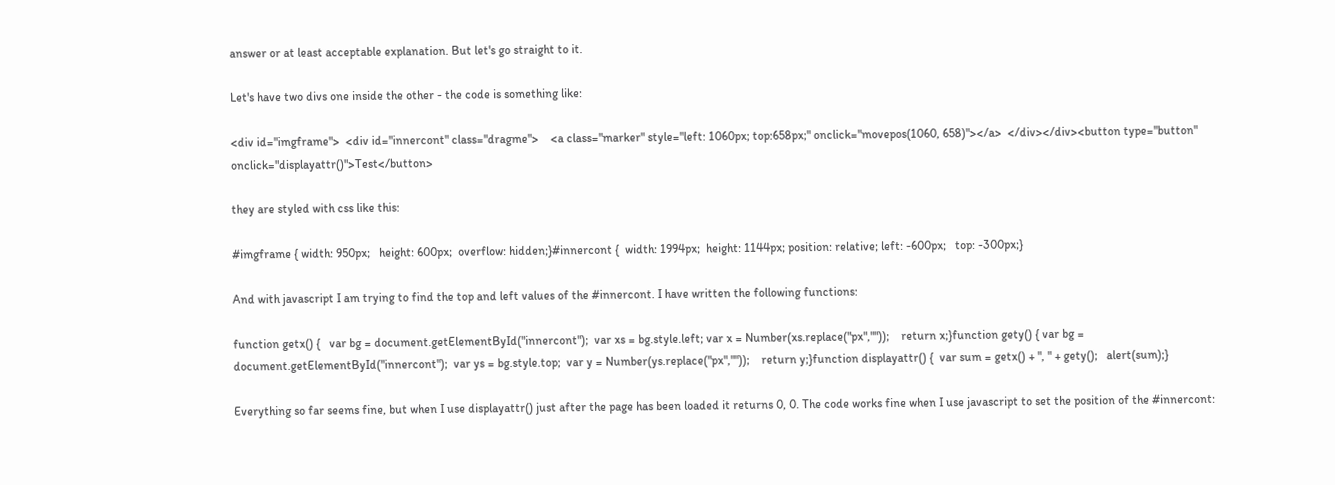answer or at least acceptable explanation. But let's go straight to it.

Let's have two divs one inside the other - the code is something like:

<div id="imgframe">  <div id="innercont" class="dragme">    <a class="marker" style="left: 1060px; top:658px;" onclick="movepos(1060, 658)"></a>  </div></div><button type="button" onclick="displayattr()">Test</button>

they are styled with css like this:

#imgframe { width: 950px;   height: 600px;  overflow: hidden;}#innercont {  width: 1994px;  height: 1144px; position: relative; left: -600px;   top: -300px;}

And with javascript I am trying to find the top and left values of the #innercont. I have written the following functions:

function getx() {   var bg = document.getElementById("innercont");  var xs = bg.style.left; var x = Number(xs.replace("px",""));    return x;}function gety() { var bg = document.getElementById("innercont");  var ys = bg.style.top;  var y = Number(ys.replace("px",""));    return y;}function displayattr() {  var sum = getx() + ", " + gety();   alert(sum);}

Everything so far seems fine, but when I use displayattr() just after the page has been loaded it returns 0, 0. The code works fine when I use javascript to set the position of the #innercont: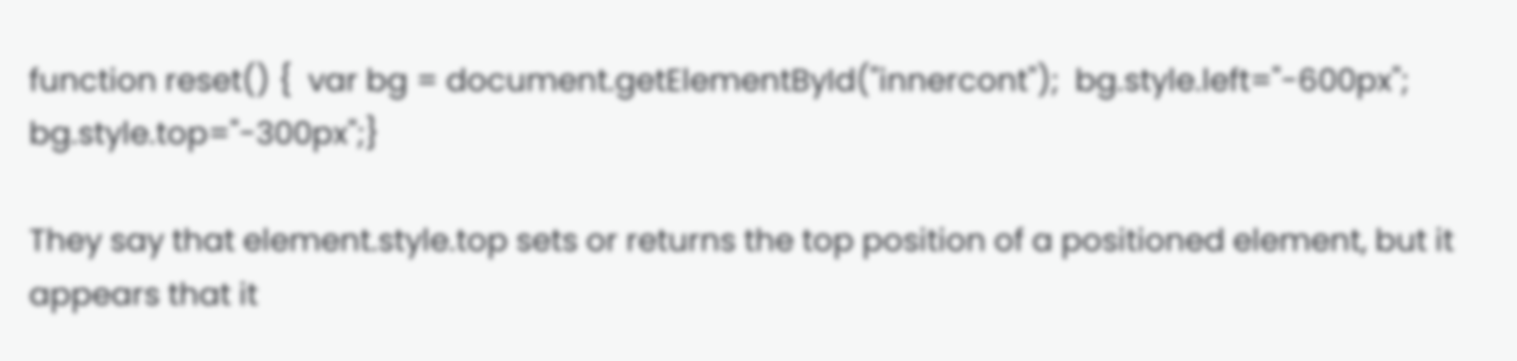function reset() {  var bg = document.getElementById("innercont");  bg.style.left="-600px"; bg.style.top="-300px";}

They say that element.style.top sets or returns the top position of a positioned element, but it appears that it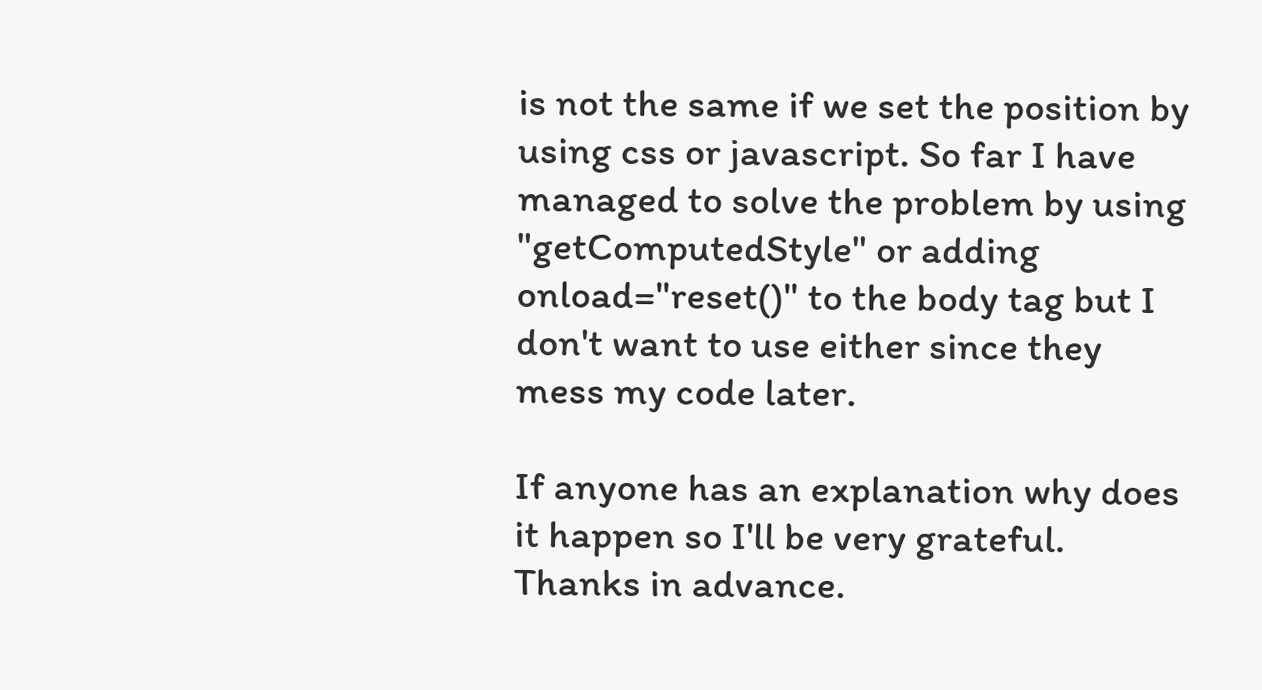is not the same if we set the position by using css or javascript. So far I have managed to solve the problem by using "getComputedStyle" or adding onload="reset()" to the body tag but I don't want to use either since they mess my code later.

If anyone has an explanation why does it happen so I'll be very grateful. Thanks in advance.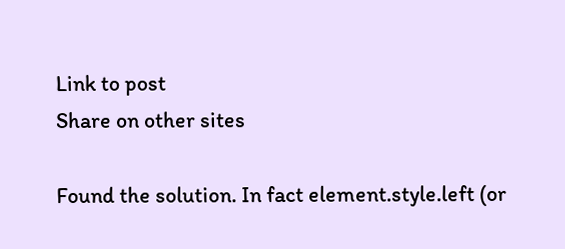Link to post
Share on other sites

Found the solution. In fact element.style.left (or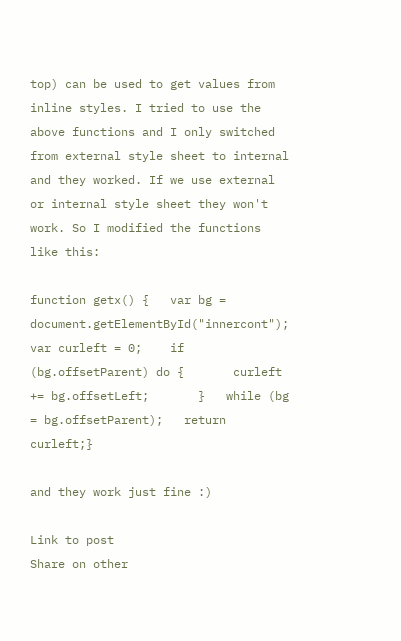top) can be used to get values from inline styles. I tried to use the above functions and I only switched from external style sheet to internal and they worked. If we use external or internal style sheet they won't work. So I modified the functions like this:

function getx() {   var bg = document.getElementById("innercont");  var curleft = 0;    if (bg.offsetParent) do {       curleft += bg.offsetLeft;       }   while (bg = bg.offsetParent);   return curleft;}

and they work just fine :)

Link to post
Share on other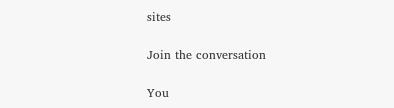sites

Join the conversation

You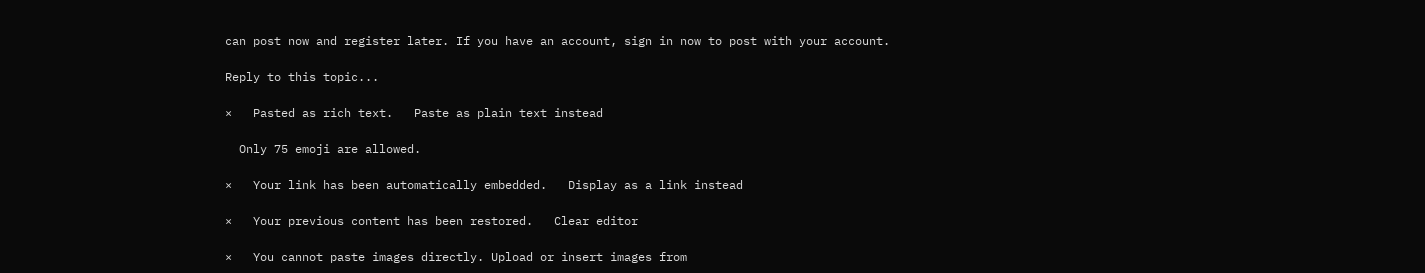can post now and register later. If you have an account, sign in now to post with your account.

Reply to this topic...

×   Pasted as rich text.   Paste as plain text instead

  Only 75 emoji are allowed.

×   Your link has been automatically embedded.   Display as a link instead

×   Your previous content has been restored.   Clear editor

×   You cannot paste images directly. Upload or insert images from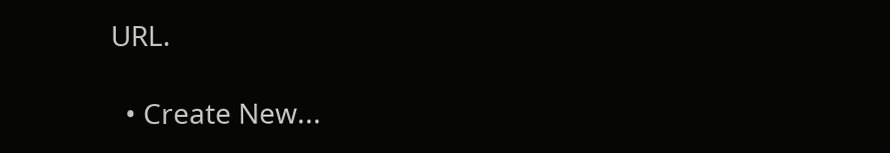URL.

  • Create New...